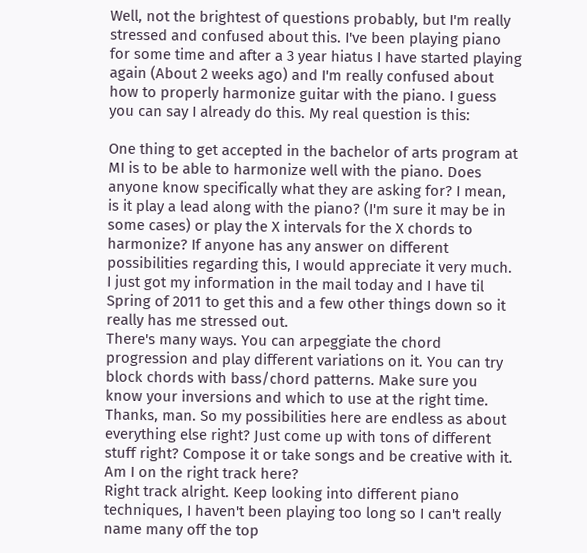Well, not the brightest of questions probably, but I'm really stressed and confused about this. I've been playing piano for some time and after a 3 year hiatus I have started playing again (About 2 weeks ago) and I'm really confused about how to properly harmonize guitar with the piano. I guess you can say I already do this. My real question is this:

One thing to get accepted in the bachelor of arts program at MI is to be able to harmonize well with the piano. Does anyone know specifically what they are asking for? I mean, is it play a lead along with the piano? (I'm sure it may be in some cases) or play the X intervals for the X chords to harmonize? If anyone has any answer on different possibilities regarding this, I would appreciate it very much. I just got my information in the mail today and I have til Spring of 2011 to get this and a few other things down so it really has me stressed out.
There's many ways. You can arpeggiate the chord progression and play different variations on it. You can try block chords with bass/chord patterns. Make sure you know your inversions and which to use at the right time.
Thanks, man. So my possibilities here are endless as about everything else right? Just come up with tons of different stuff right? Compose it or take songs and be creative with it. Am I on the right track here?
Right track alright. Keep looking into different piano techniques, I haven't been playing too long so I can't really name many off the top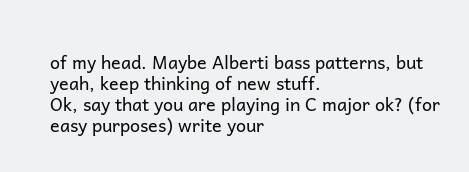of my head. Maybe Alberti bass patterns, but yeah, keep thinking of new stuff.
Ok, say that you are playing in C major ok? (for easy purposes) write your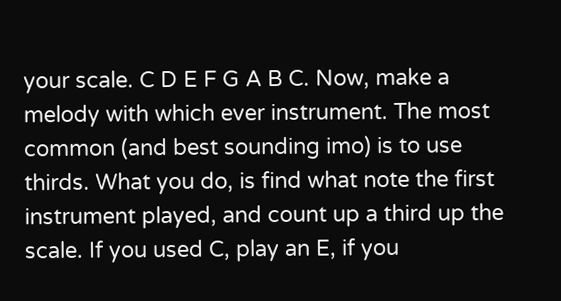your scale. C D E F G A B C. Now, make a melody with which ever instrument. The most common (and best sounding imo) is to use thirds. What you do, is find what note the first instrument played, and count up a third up the scale. If you used C, play an E, if you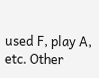used F, play A, etc. Other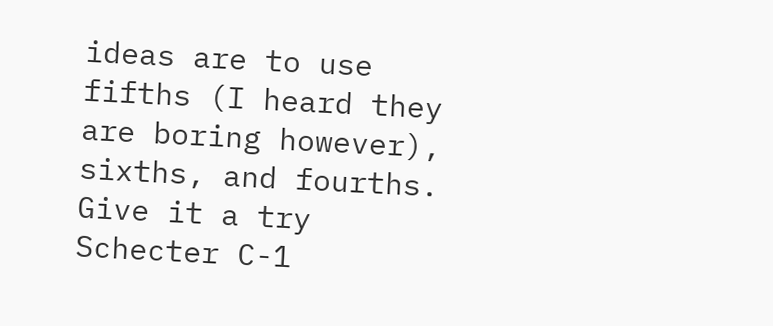ideas are to use fifths (I heard they are boring however), sixths, and fourths. Give it a try
Schecter C-1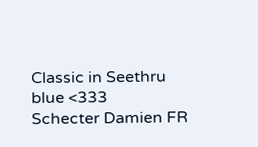Classic in Seethru blue <333
Schecter Damien FR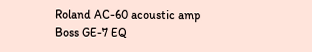Roland AC-60 acoustic amp
Boss GE-7 EQ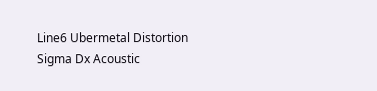Line6 Ubermetal Distortion
Sigma Dx Acoustic